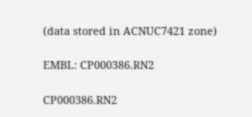(data stored in ACNUC7421 zone)

EMBL: CP000386.RN2

CP000386.RN2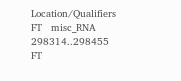Location/Qualifiers
FT   misc_RNA        298314..298455
FT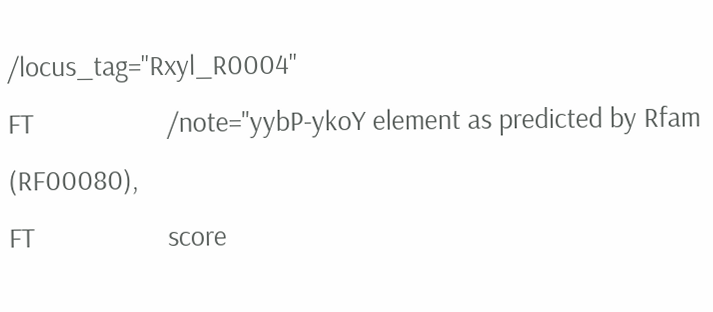/locus_tag="Rxyl_R0004"
FT                   /note="yybP-ykoY element as predicted by Rfam (RF00080),
FT                   score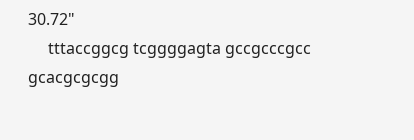30.72"
     tttaccggcg tcggggagta gccgcccgcc gcacgcgcgg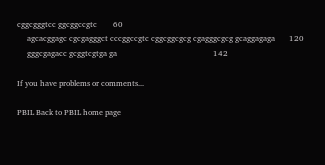cggcgggtcc ggcggccgtc        60
     agcacggagc cgcgagggct cccggccgtc cggcggcgcg cgagggcgcg gcaggagaga       120
     gggcgagacc gcggtcgtga ga                                                142

If you have problems or comments...

PBIL Back to PBIL home page